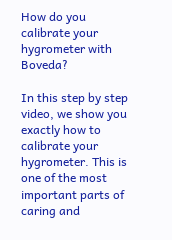How do you calibrate your hygrometer with Boveda?

In this step by step video, we show you exactly how to calibrate your hygrometer. This is one of the most important parts of caring and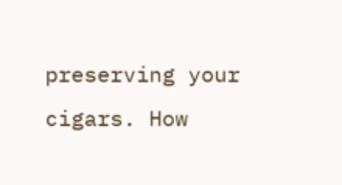preserving your cigars. How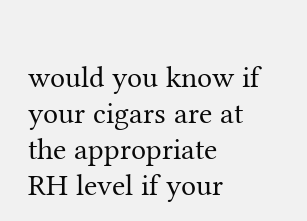would you know if your cigars are at the appropriate RH level if your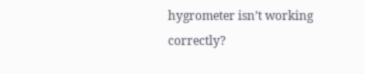hygrometer isn’t working correctly?